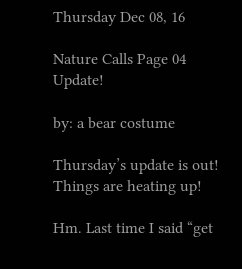Thursday Dec 08, 16

Nature Calls Page 04 Update!

by: a bear costume

Thursday’s update is out! Things are heating up!

Hm. Last time I said “get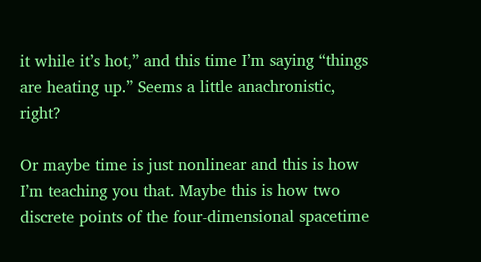it while it’s hot,” and this time I’m saying “things are heating up.” Seems a little anachronistic, right?

Or maybe time is just nonlinear and this is how I’m teaching you that. Maybe this is how two discrete points of the four-dimensional spacetime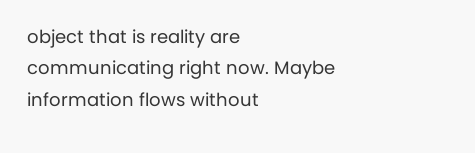object that is reality are communicating right now. Maybe information flows without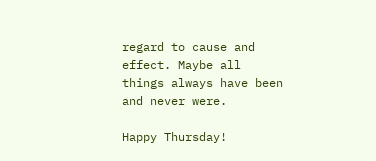regard to cause and effect. Maybe all things always have been and never were.

Happy Thursday!